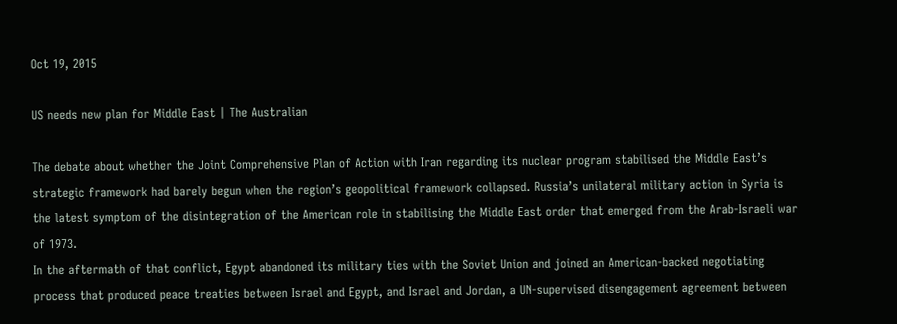Oct 19, 2015

US needs new plan for Middle East | The Australian

The debate about whether the Joint Comprehensive Plan of Action with Iran regarding its nuclear program stabilised the Middle East’s strategic framework had barely begun when the region’s geopolitical framework collapsed. Russia’s unilateral military action in Syria is the latest symptom of the disintegration of the American role in stabilising the Middle East order that emerged from the Arab-Israeli war of 1973.
In the aftermath of that conflict, Egypt abandoned its military ties with the Soviet Union and joined an American-backed negotiating process that produced peace treaties between Israel and Egypt, and Israel and Jordan, a UN-supervised disengagement agreement between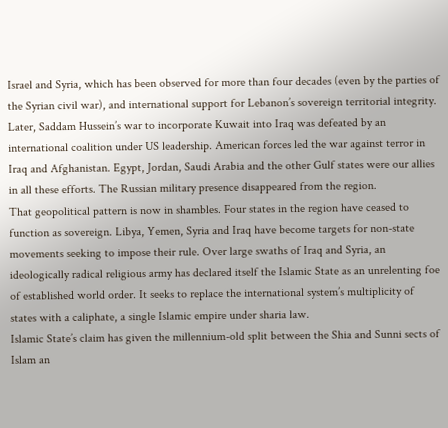Israel and Syria, which has been observed for more than four decades (even by the parties of the Syrian civil war), and international support for Lebanon’s sovereign territorial integrity.
Later, Saddam Hussein’s war to incorporate Kuwait into Iraq was defeated by an international coalition under US leadership. American forces led the war against terror in Iraq and Afghanistan. Egypt, Jordan, Saudi Arabia and the other Gulf states were our allies in all these efforts. The Russian military presence disappeared from the region.
That geopolitical pattern is now in shambles. Four states in the region have ceased to function as sovereign. Libya, Yemen, Syria and Iraq have become targets for non-state movements seeking to impose their rule. Over large swaths of Iraq and Syria, an ideologically radical religious army has declared itself the Islamic State as an unrelenting foe of established world order. It seeks to replace the international system’s multiplicity of states with a caliphate, a single Islamic empire under sharia law.
Islamic State’s claim has given the millennium-old split between the Shia and Sunni sects of Islam an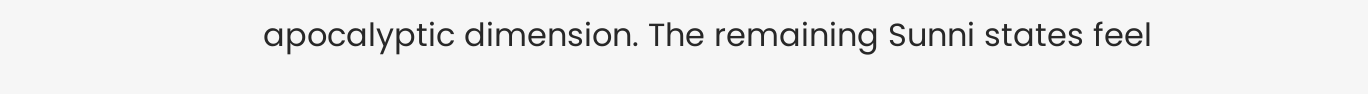apocalyptic dimension. The remaining Sunni states feel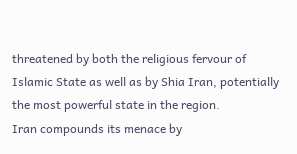threatened by both the religious fervour of Islamic State as well as by Shia Iran, potentially the most powerful state in the region.
Iran compounds its menace by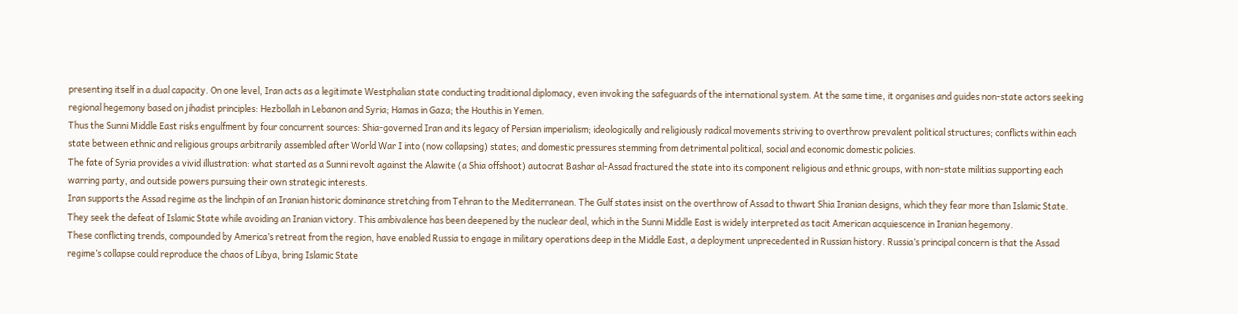presenting itself in a dual capacity. On one level, Iran acts as a legitimate Westphalian state conducting traditional diplomacy, even invoking the safeguards of the international system. At the same time, it organises and guides non-state actors seeking regional hegemony based on jihadist principles: Hezbollah in Lebanon and Syria; Hamas in Gaza; the Houthis in Yemen.
Thus the Sunni Middle East risks engulfment by four concurrent sources: Shia-governed Iran and its legacy of Persian imperialism; ideologically and religiously radical movements striving to overthrow prevalent political structures; conflicts within each state between ethnic and religious groups arbitrarily assembled after World War I into (now collapsing) states; and domestic pressures stemming from detrimental political, social and economic domestic policies.
The fate of Syria provides a vivid illustration: what started as a Sunni revolt against the Alawite (a Shia offshoot) autocrat Bashar al-Assad fractured the state into its component religious and ethnic groups, with non-state militias supporting each warring party, and outside powers pursuing their own strategic interests.
Iran supports the Assad regime as the linchpin of an Iranian historic dominance stretching from Tehran to the Mediterranean. The Gulf states insist on the overthrow of Assad to thwart Shia Iranian designs, which they fear more than Islamic State. They seek the defeat of Islamic State while avoiding an Iranian victory. This ambivalence has been deepened by the nuclear deal, which in the Sunni Middle East is widely interpreted as tacit American acquiescence in Iranian hegemony.
These conflicting trends, compounded by America’s retreat from the region, have enabled Russia to engage in military operations deep in the Middle East, a deployment unprecedented in Russian history. Russia’s principal concern is that the Assad regime’s collapse could reproduce the chaos of Libya, bring Islamic State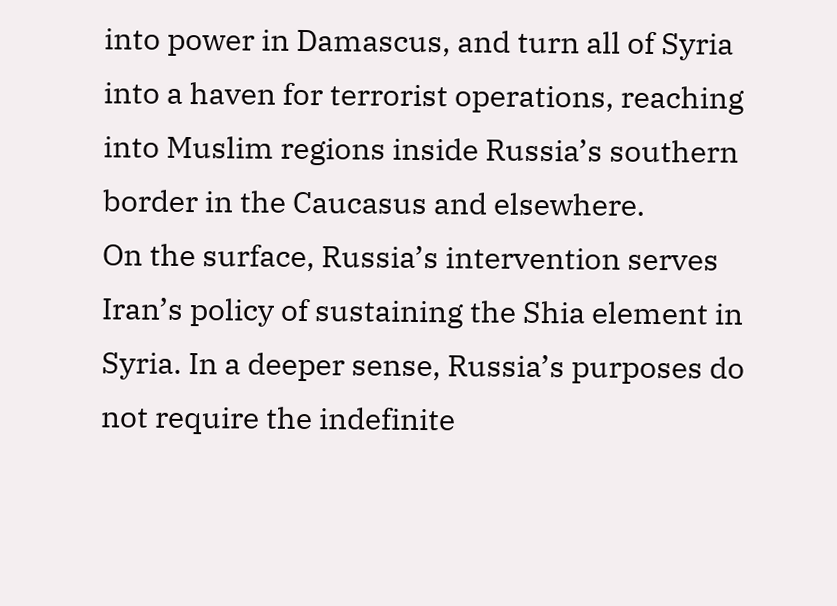into power in Damascus, and turn all of Syria into a haven for terrorist operations, reaching into Muslim regions inside Russia’s southern border in the Caucasus and elsewhere.
On the surface, Russia’s intervention serves Iran’s policy of sustaining the Shia element in Syria. In a deeper sense, Russia’s purposes do not require the indefinite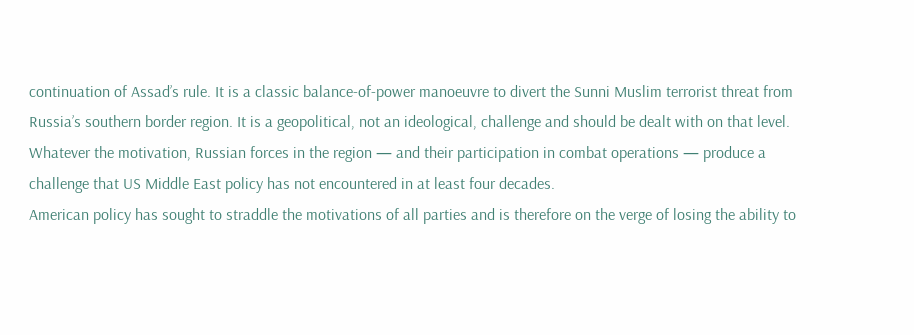continuation of Assad’s rule. It is a classic balance-of-power manoeuvre to divert the Sunni Muslim terrorist threat from Russia’s southern border region. It is a geopolitical, not an ideological, challenge and should be dealt with on that level.
Whatever the motivation, Russian forces in the region — and their participation in combat operations — produce a challenge that US Middle East policy has not encountered in at least four decades.
American policy has sought to straddle the motivations of all parties and is therefore on the verge of losing the ability to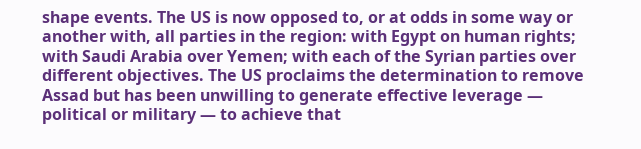shape events. The US is now opposed to, or at odds in some way or another with, all parties in the region: with Egypt on human rights; with Saudi Arabia over Yemen; with each of the Syrian parties over different objectives. The US proclaims the determination to remove Assad but has been unwilling to generate effective leverage — political or military — to achieve that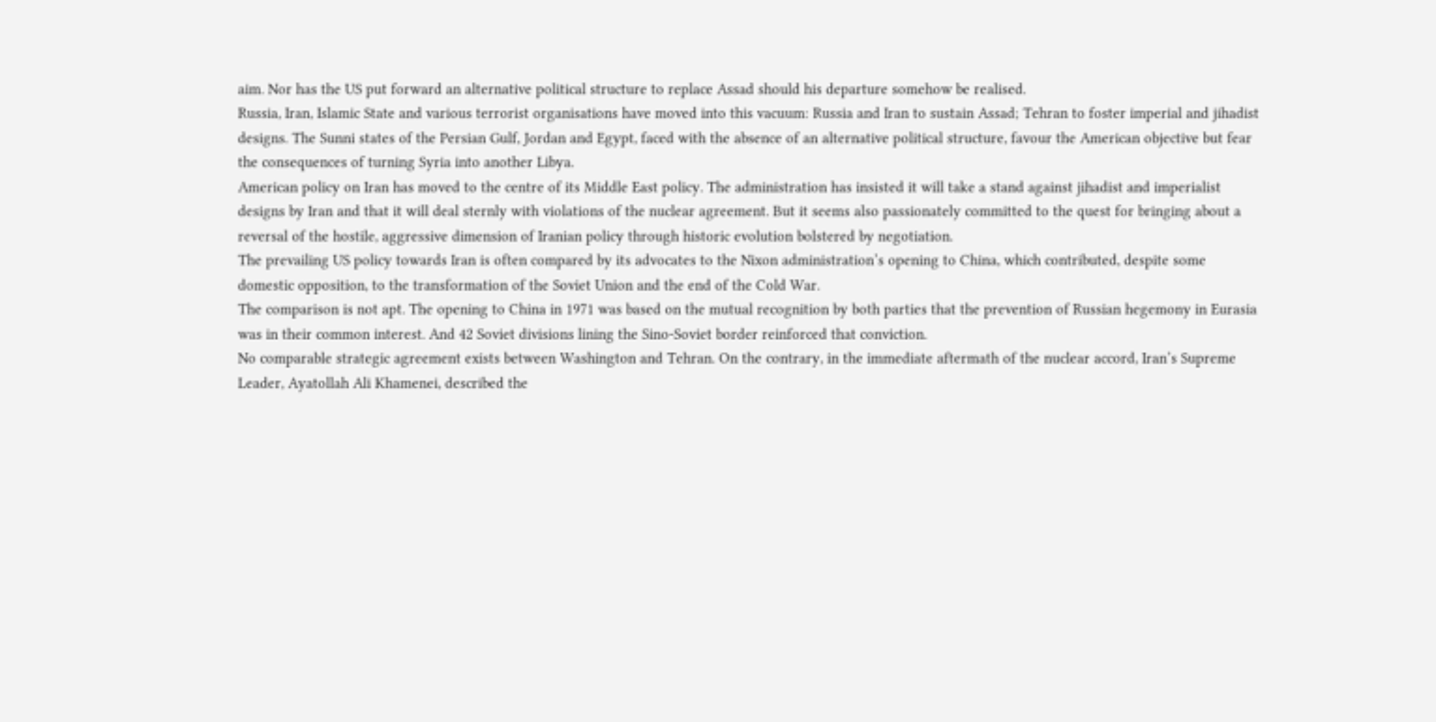aim. Nor has the US put forward an alternative political structure to replace Assad should his departure somehow be realised.
Russia, Iran, Islamic State and various terrorist organisations have moved into this vacuum: Russia and Iran to sustain Assad; Tehran to foster imperial and jihadist designs. The Sunni states of the Persian Gulf, Jordan and Egypt, faced with the absence of an alternative political structure, favour the American objective but fear the consequences of turning Syria into another Libya.
American policy on Iran has moved to the centre of its Middle East policy. The administration has insisted it will take a stand against jihadist and imperialist designs by Iran and that it will deal sternly with violations of the nuclear agreement. But it seems also passionately committed to the quest for bringing about a reversal of the hostile, aggressive dimension of Iranian policy through historic evolution bolstered by negotiation.
The prevailing US policy towards Iran is often compared by its advocates to the Nixon administration’s opening to China, which contributed, despite some domestic opposition, to the transformation of the Soviet Union and the end of the Cold War.
The comparison is not apt. The opening to China in 1971 was based on the mutual recognition by both parties that the prevention of Russian hegemony in Eurasia was in their common interest. And 42 Soviet divisions lining the Sino-Soviet border reinforced that conviction.
No comparable strategic agreement exists between Washington and Tehran. On the contrary, in the immediate aftermath of the nuclear accord, Iran’s Supreme Leader, Ayatollah Ali Khamenei, described the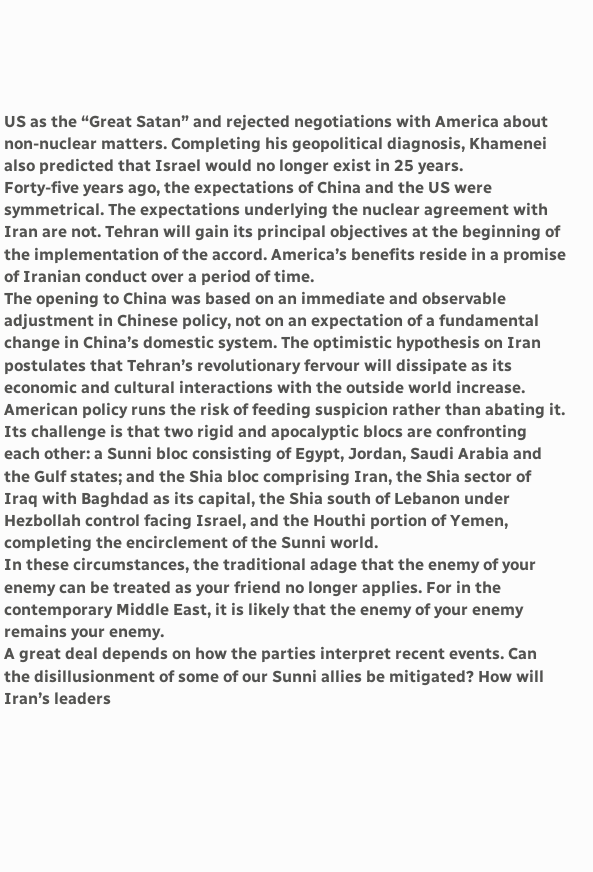US as the “Great Satan” and rejected negotiations with America about non-nuclear matters. Completing his geopolitical diagnosis, Khamenei also predicted that Israel would no longer exist in 25 years.
Forty-five years ago, the expectations of China and the US were symmetrical. The expectations underlying the nuclear agreement with Iran are not. Tehran will gain its principal objectives at the beginning of the implementation of the accord. America’s benefits reside in a promise of Iranian conduct over a period of time.
The opening to China was based on an immediate and observable adjustment in Chinese policy, not on an expectation of a fundamental change in China’s domestic system. The optimistic hypothesis on Iran postulates that Tehran’s revolutionary fervour will dissipate as its economic and cultural interactions with the outside world increase.
American policy runs the risk of feeding suspicion rather than abating it. Its challenge is that two rigid and apocalyptic blocs are confronting each other: a Sunni bloc consisting of Egypt, Jordan, Saudi Arabia and the Gulf states; and the Shia bloc comprising Iran, the Shia sector of Iraq with Baghdad as its capital, the Shia south of Lebanon under Hezbollah control facing Israel, and the Houthi portion of Yemen, completing the encirclement of the Sunni world.
In these circumstances, the traditional adage that the enemy of your enemy can be treated as your friend no longer applies. For in the contemporary Middle East, it is likely that the enemy of your enemy remains your enemy.
A great deal depends on how the parties interpret recent events. Can the disillusionment of some of our Sunni allies be mitigated? How will Iran’s leaders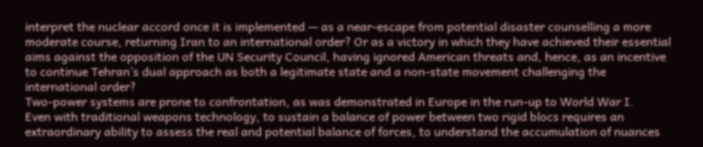interpret the nuclear accord once it is implemented — as a near-escape from potential disaster counselling a more moderate course, returning Iran to an international order? Or as a victory in which they have achieved their essential aims against the opposition of the UN Security Council, having ignored American threats and, hence, as an incentive to continue Tehran’s dual approach as both a legitimate state and a non-state movement challenging the international order?
Two-power systems are prone to confrontation, as was demonstrated in Europe in the run-up to World War I.
Even with traditional weapons technology, to sustain a balance of power between two rigid blocs requires an extraordinary ability to assess the real and potential balance of forces, to understand the accumulation of nuances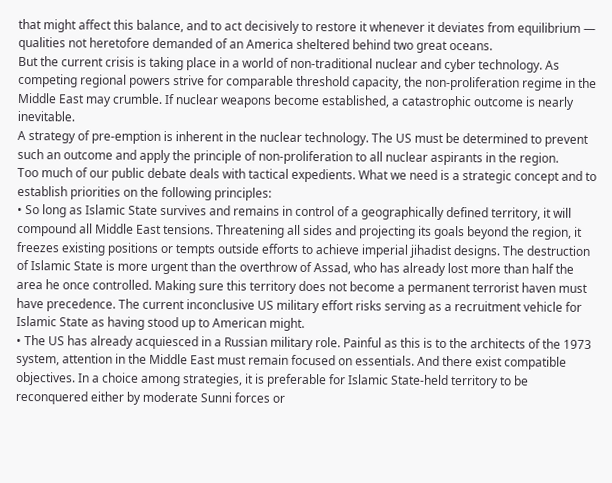that might affect this balance, and to act decisively to restore it whenever it deviates from equilibrium — qualities not heretofore demanded of an America sheltered behind two great oceans.
But the current crisis is taking place in a world of non-traditional nuclear and cyber technology. As competing regional powers strive for comparable threshold capacity, the non-proliferation regime in the Middle East may crumble. If nuclear weapons become established, a catastrophic outcome is nearly inevitable.
A strategy of pre-emption is inherent in the nuclear technology. The US must be determined to prevent such an outcome and apply the principle of non-proliferation to all nuclear aspirants in the region.
Too much of our public debate deals with tactical expedients. What we need is a strategic concept and to establish priorities on the following principles:
• So long as Islamic State survives and remains in control of a geographically defined territory, it will compound all Middle East tensions. Threatening all sides and projecting its goals beyond the region, it freezes existing positions or tempts outside efforts to achieve imperial jihadist designs. The destruction of Islamic State is more urgent than the overthrow of Assad, who has already lost more than half the area he once controlled. Making sure this territory does not become a permanent terrorist haven must have precedence. The current inconclusive US military effort risks serving as a recruitment vehicle for Islamic State as having stood up to American might.
• The US has already acquiesced in a Russian military role. Painful as this is to the architects of the 1973 system, attention in the Middle East must remain focused on essentials. And there exist compatible objectives. In a choice among strategies, it is preferable for Islamic State-held territory to be reconquered either by moderate Sunni forces or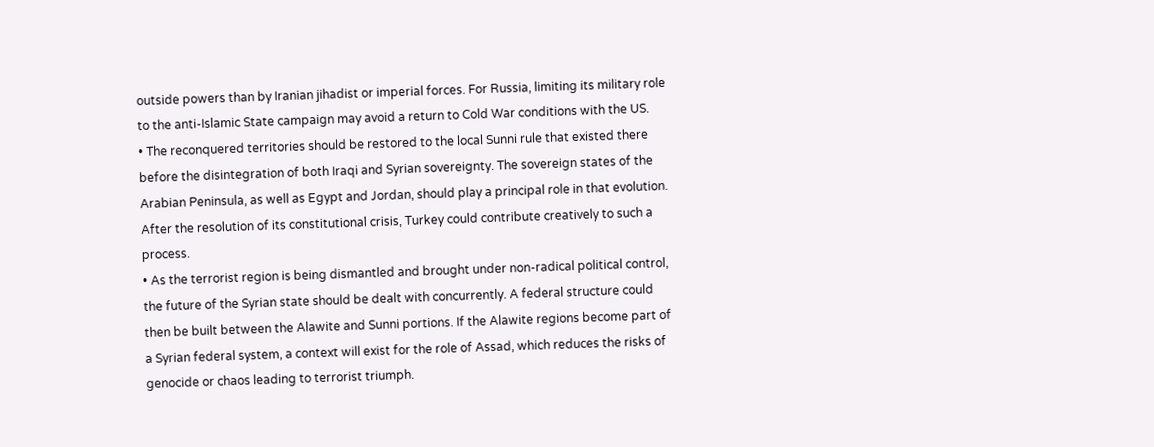outside powers than by Iranian jihadist or imperial forces. For Russia, limiting its military role to the anti-Islamic State campaign may avoid a return to Cold War conditions with the US.
• The reconquered territories should be restored to the local Sunni rule that existed there before the disintegration of both Iraqi and Syrian sovereignty. The sovereign states of the Arabian Peninsula, as well as Egypt and Jordan, should play a principal role in that evolution. After the resolution of its constitutional crisis, Turkey could contribute creatively to such a process.
• As the terrorist region is being dismantled and brought under non-radical political control, the future of the Syrian state should be dealt with concurrently. A federal structure could then be built between the Alawite and Sunni portions. If the Alawite regions become part of a Syrian federal system, a context will exist for the role of Assad, which reduces the risks of genocide or chaos leading to terrorist triumph.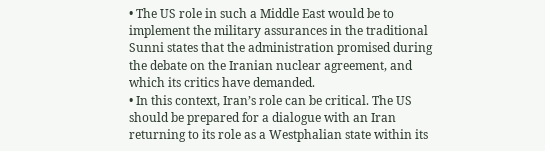• The US role in such a Middle East would be to implement the military assurances in the traditional Sunni states that the administration promised during the debate on the Iranian nuclear agreement, and which its critics have demanded.
• In this context, Iran’s role can be critical. The US should be prepared for a dialogue with an Iran returning to its role as a Westphalian state within its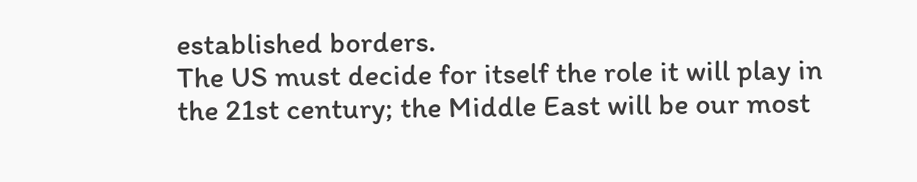established borders.
The US must decide for itself the role it will play in the 21st century; the Middle East will be our most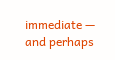immediate — and perhaps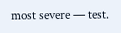most severe — test.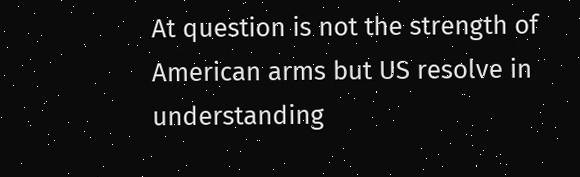At question is not the strength of American arms but US resolve in understanding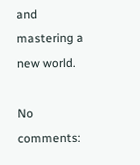and mastering a new world.

No comments: